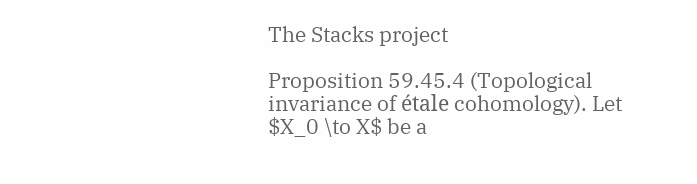The Stacks project

Proposition 59.45.4 (Topological invariance of étale cohomology). Let $X_0 \to X$ be a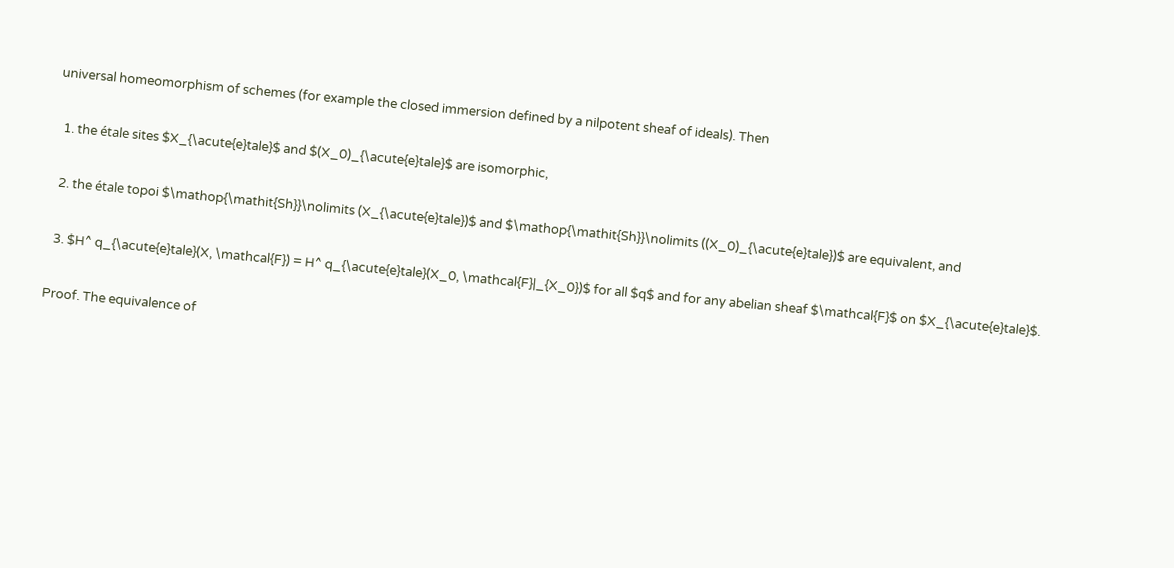universal homeomorphism of schemes (for example the closed immersion defined by a nilpotent sheaf of ideals). Then

  1. the étale sites $X_{\acute{e}tale}$ and $(X_0)_{\acute{e}tale}$ are isomorphic,

  2. the étale topoi $\mathop{\mathit{Sh}}\nolimits (X_{\acute{e}tale})$ and $\mathop{\mathit{Sh}}\nolimits ((X_0)_{\acute{e}tale})$ are equivalent, and

  3. $H^ q_{\acute{e}tale}(X, \mathcal{F}) = H^ q_{\acute{e}tale}(X_0, \mathcal{F}|_{X_0})$ for all $q$ and for any abelian sheaf $\mathcal{F}$ on $X_{\acute{e}tale}$.

Proof. The equivalence of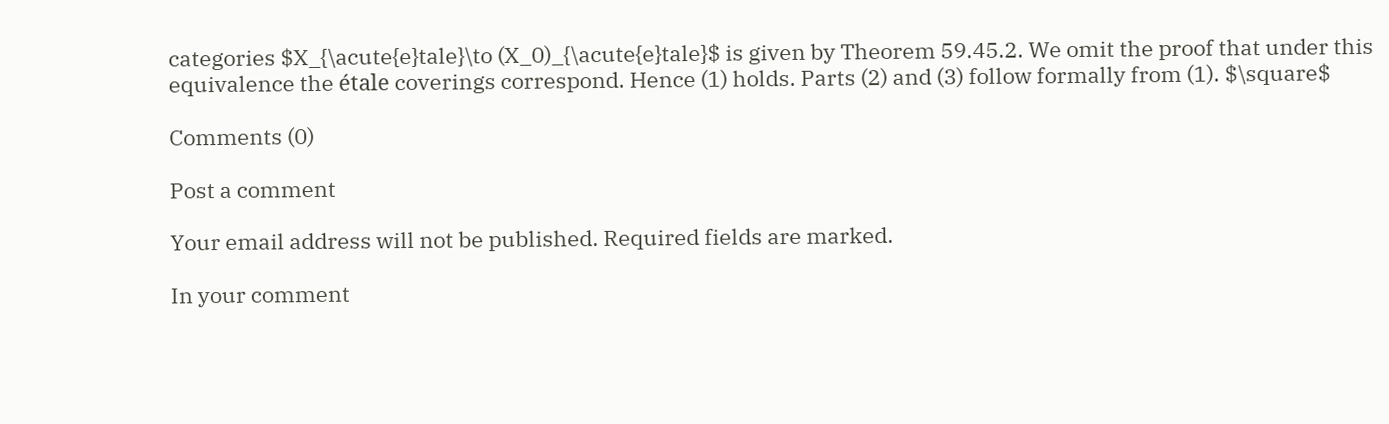categories $X_{\acute{e}tale}\to (X_0)_{\acute{e}tale}$ is given by Theorem 59.45.2. We omit the proof that under this equivalence the étale coverings correspond. Hence (1) holds. Parts (2) and (3) follow formally from (1). $\square$

Comments (0)

Post a comment

Your email address will not be published. Required fields are marked.

In your comment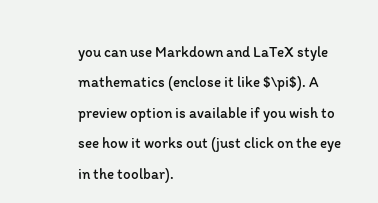you can use Markdown and LaTeX style mathematics (enclose it like $\pi$). A preview option is available if you wish to see how it works out (just click on the eye in the toolbar).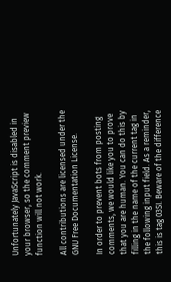Unfortunately JavaScript is disabled in your browser, so the comment preview function will not work.

All contributions are licensed under the GNU Free Documentation License.

In order to prevent bots from posting comments, we would like you to prove that you are human. You can do this by filling in the name of the current tag in the following input field. As a reminder, this is tag 03SI. Beware of the difference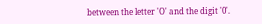between the letter 'O' and the digit '0'.